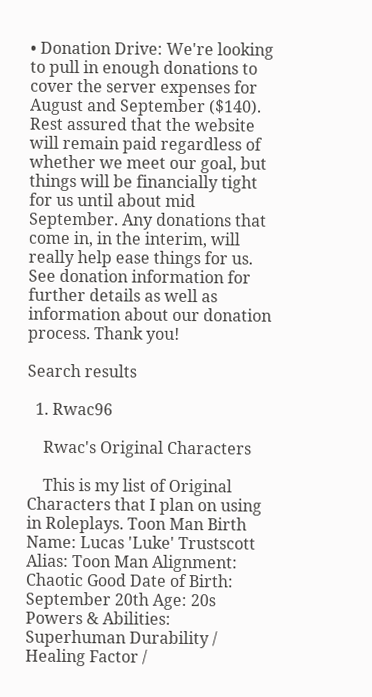• Donation Drive: We're looking to pull in enough donations to cover the server expenses for August and September ($140). Rest assured that the website will remain paid regardless of whether we meet our goal, but things will be financially tight for us until about mid September. Any donations that come in, in the interim, will really help ease things for us. See donation information for further details as well as information about our donation process. Thank you!

Search results

  1. Rwac96

    Rwac's Original Characters

    This is my list of Original Characters that I plan on using in Roleplays. Toon Man Birth Name: Lucas 'Luke' Trustscott Alias: Toon Man Alignment: Chaotic Good Date of Birth: September 20th Age: 20s Powers & Abilities: Superhuman Durability / Healing Factor /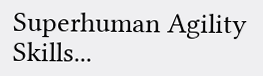Superhuman Agility Skills...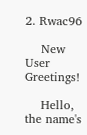2. Rwac96

    New User Greetings!

    Hello, the name's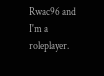Rwac96 and I'm a roleplayer.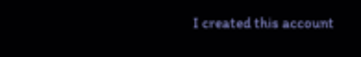I created this account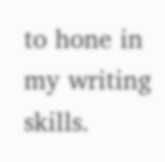to hone in my writing skills.